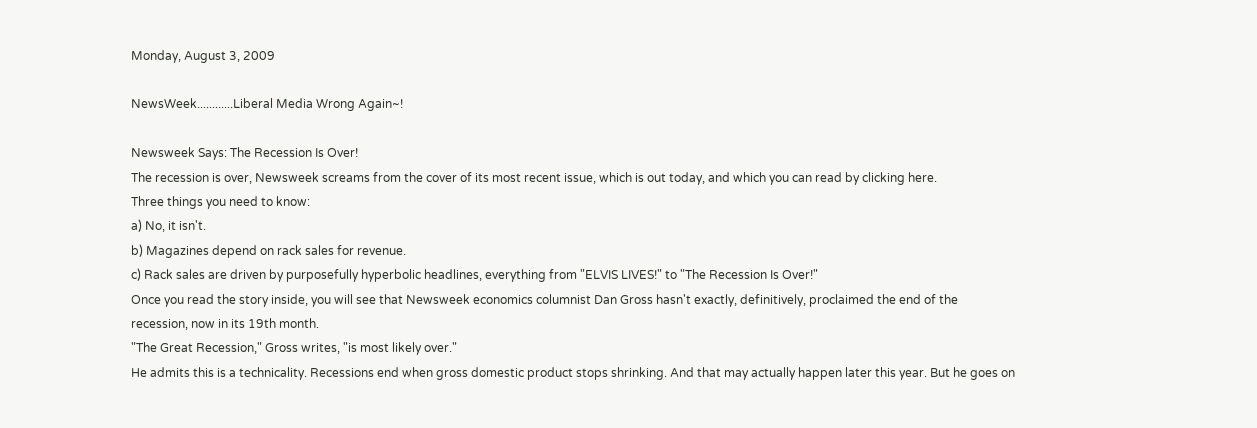Monday, August 3, 2009

NewsWeek............Liberal Media Wrong Again~!

Newsweek Says: The Recession Is Over!
The recession is over, Newsweek screams from the cover of its most recent issue, which is out today, and which you can read by clicking here.
Three things you need to know:
a) No, it isn't.
b) Magazines depend on rack sales for revenue.
c) Rack sales are driven by purposefully hyperbolic headlines, everything from "ELVIS LIVES!" to "The Recession Is Over!"
Once you read the story inside, you will see that Newsweek economics columnist Dan Gross hasn't exactly, definitively, proclaimed the end of the recession, now in its 19th month.
"The Great Recession," Gross writes, "is most likely over."
He admits this is a technicality. Recessions end when gross domestic product stops shrinking. And that may actually happen later this year. But he goes on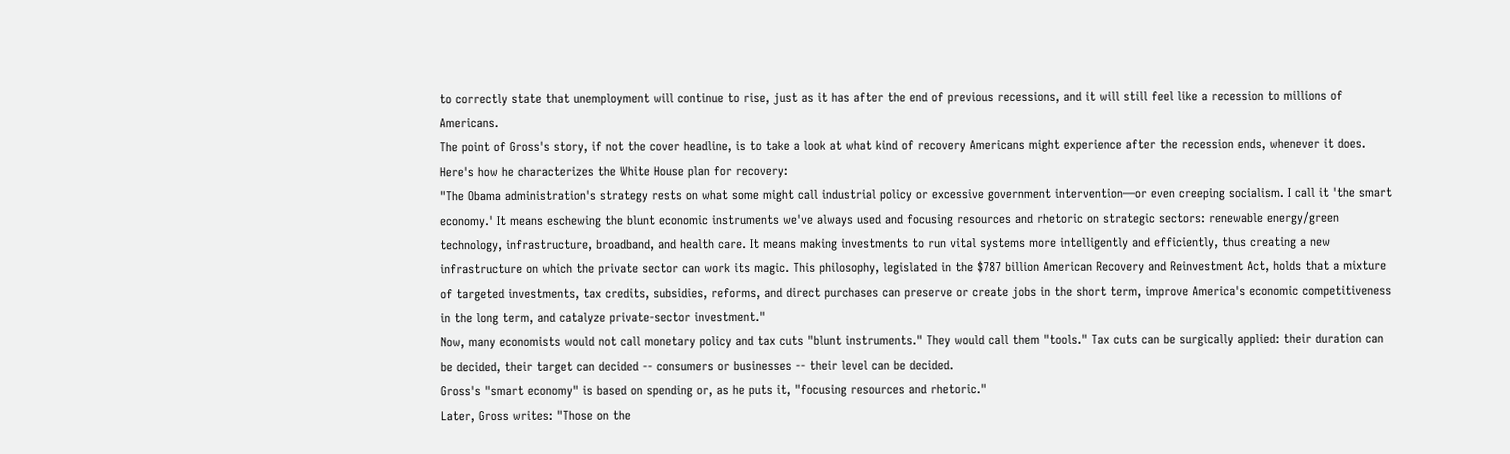to correctly state that unemployment will continue to rise, just as it has after the end of previous recessions, and it will still feel like a recession to millions of Americans.
The point of Gross's story, if not the cover headline, is to take a look at what kind of recovery Americans might experience after the recession ends, whenever it does.
Here's how he characterizes the White House plan for recovery:
"The Obama administration's strategy rests on what some might call industrial policy or excessive government intervention—or even creeping socialism. I call it 'the smart economy.' It means eschewing the blunt economic instruments we've always used and focusing resources and rhetoric on strategic sectors: renewable energy/green technology, infrastructure, broadband, and health care. It means making investments to run vital systems more intelligently and efficiently, thus creating a new infrastructure on which the private sector can work its magic. This philosophy, legislated in the $787 billion American Recovery and Reinvestment Act, holds that a mixture of targeted investments, tax credits, subsidies, reforms, and direct purchases can preserve or create jobs in the short term, improve America's economic competitiveness in the long term, and catalyze private-sector investment."
Now, many economists would not call monetary policy and tax cuts "blunt instruments." They would call them "tools." Tax cuts can be surgically applied: their duration can be decided, their target can decided -- consumers or businesses -- their level can be decided.
Gross's "smart economy" is based on spending or, as he puts it, "focusing resources and rhetoric."
Later, Gross writes: "Those on the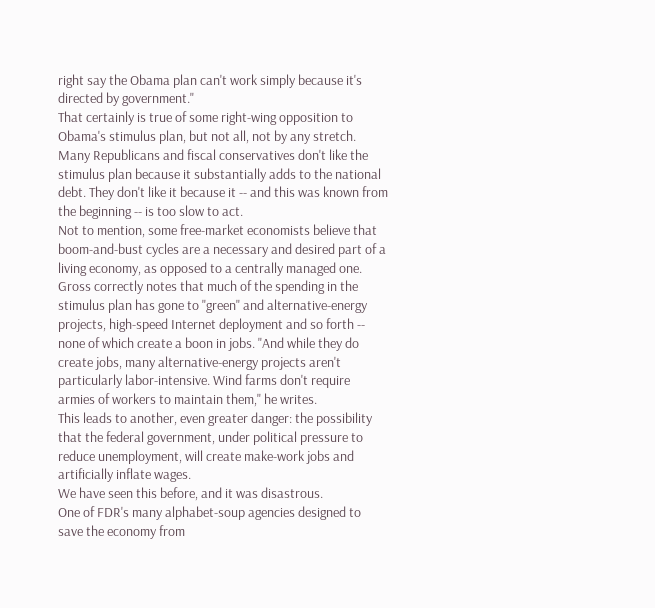right say the Obama plan can't work simply because it's directed by government."
That certainly is true of some right-wing opposition to Obama's stimulus plan, but not all, not by any stretch.
Many Republicans and fiscal conservatives don't like the stimulus plan because it substantially adds to the national debt. They don't like it because it -- and this was known from the beginning -- is too slow to act.
Not to mention, some free-market economists believe that boom-and-bust cycles are a necessary and desired part of a living economy, as opposed to a centrally managed one.
Gross correctly notes that much of the spending in the stimulus plan has gone to "green" and alternative-energy projects, high-speed Internet deployment and so forth -- none of which create a boon in jobs. "And while they do create jobs, many alternative-energy projects aren't particularly labor-intensive. Wind farms don't require armies of workers to maintain them," he writes.
This leads to another, even greater danger: the possibility that the federal government, under political pressure to reduce unemployment, will create make-work jobs and artificially inflate wages.
We have seen this before, and it was disastrous.
One of FDR's many alphabet-soup agencies designed to save the economy from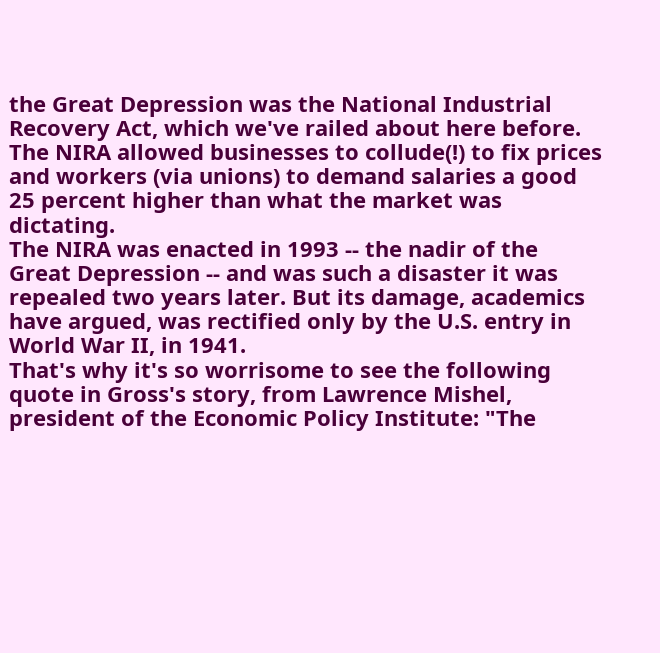the Great Depression was the National Industrial Recovery Act, which we've railed about here before. The NIRA allowed businesses to collude(!) to fix prices and workers (via unions) to demand salaries a good 25 percent higher than what the market was dictating.
The NIRA was enacted in 1993 -- the nadir of the Great Depression -- and was such a disaster it was repealed two years later. But its damage, academics have argued, was rectified only by the U.S. entry in World War II, in 1941.
That's why it's so worrisome to see the following quote in Gross's story, from Lawrence Mishel, president of the Economic Policy Institute: "The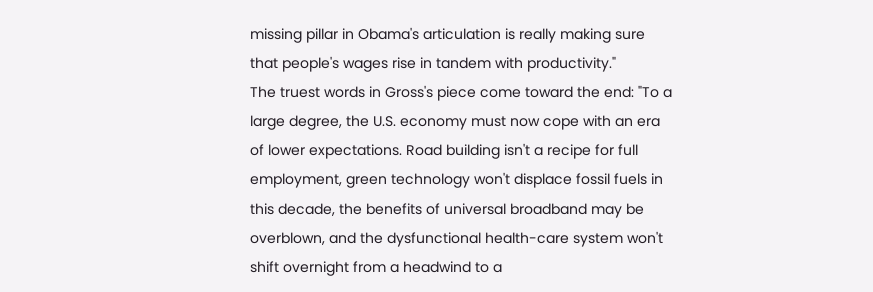missing pillar in Obama's articulation is really making sure that people's wages rise in tandem with productivity."
The truest words in Gross's piece come toward the end: "To a large degree, the U.S. economy must now cope with an era of lower expectations. Road building isn't a recipe for full employment, green technology won't displace fossil fuels in this decade, the benefits of universal broadband may be overblown, and the dysfunctional health-care system won't shift overnight from a headwind to a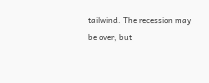tailwind. The recession may be over, but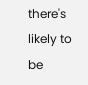there's likely to be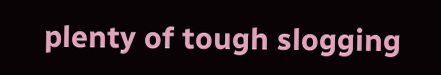plenty of tough slogging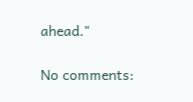ahead."

No comments: